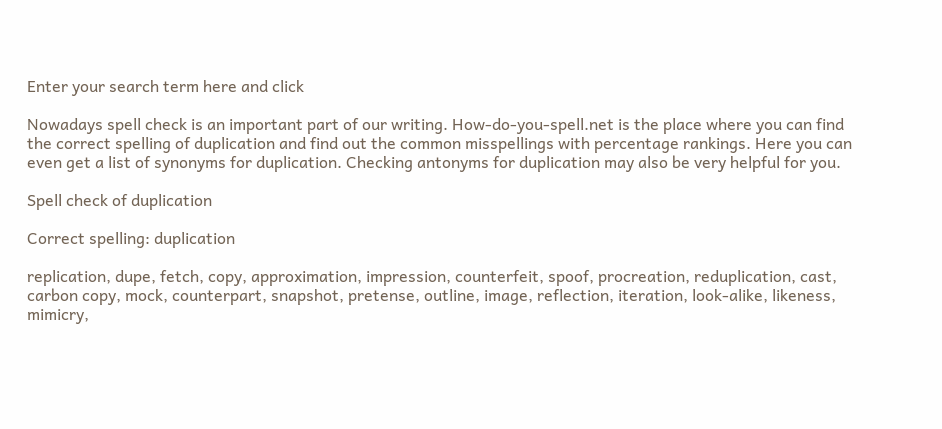Enter your search term here and click

Nowadays spell check is an important part of our writing. How-do-you-spell.net is the place where you can find the correct spelling of duplication and find out the common misspellings with percentage rankings. Here you can even get a list of synonyms for duplication. Checking antonyms for duplication may also be very helpful for you.

Spell check of duplication

Correct spelling: duplication

replication, dupe, fetch, copy, approximation, impression, counterfeit, spoof, procreation, reduplication, cast, carbon copy, mock, counterpart, snapshot, pretense, outline, image, reflection, iteration, look-alike, likeness, mimicry,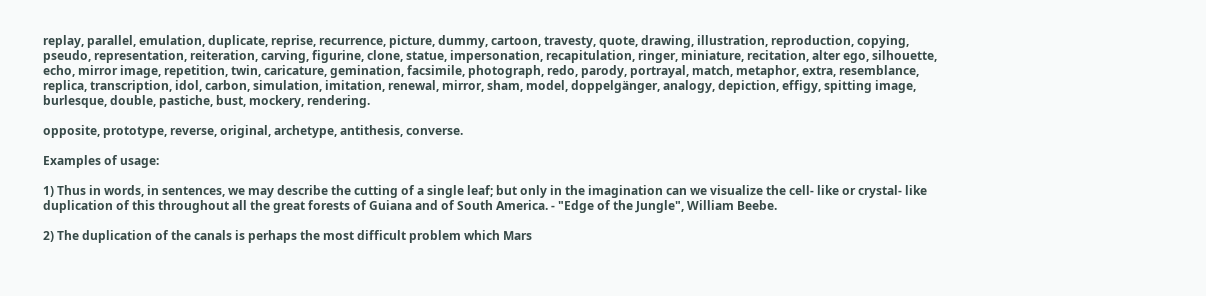replay, parallel, emulation, duplicate, reprise, recurrence, picture, dummy, cartoon, travesty, quote, drawing, illustration, reproduction, copying, pseudo, representation, reiteration, carving, figurine, clone, statue, impersonation, recapitulation, ringer, miniature, recitation, alter ego, silhouette, echo, mirror image, repetition, twin, caricature, gemination, facsimile, photograph, redo, parody, portrayal, match, metaphor, extra, resemblance, replica, transcription, idol, carbon, simulation, imitation, renewal, mirror, sham, model, doppelgänger, analogy, depiction, effigy, spitting image, burlesque, double, pastiche, bust, mockery, rendering.

opposite, prototype, reverse, original, archetype, antithesis, converse.

Examples of usage:

1) Thus in words, in sentences, we may describe the cutting of a single leaf; but only in the imagination can we visualize the cell- like or crystal- like duplication of this throughout all the great forests of Guiana and of South America. - "Edge of the Jungle", William Beebe.

2) The duplication of the canals is perhaps the most difficult problem which Mars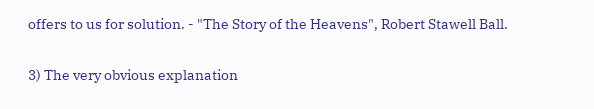offers to us for solution. - "The Story of the Heavens", Robert Stawell Ball.

3) The very obvious explanation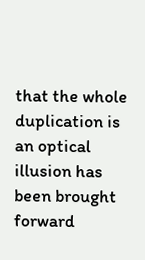that the whole duplication is an optical illusion has been brought forward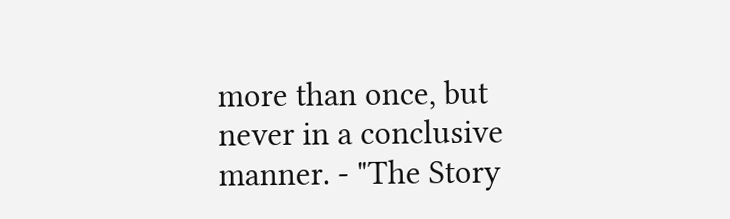more than once, but never in a conclusive manner. - "The Story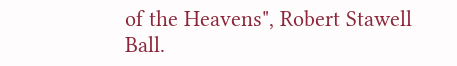of the Heavens", Robert Stawell Ball.